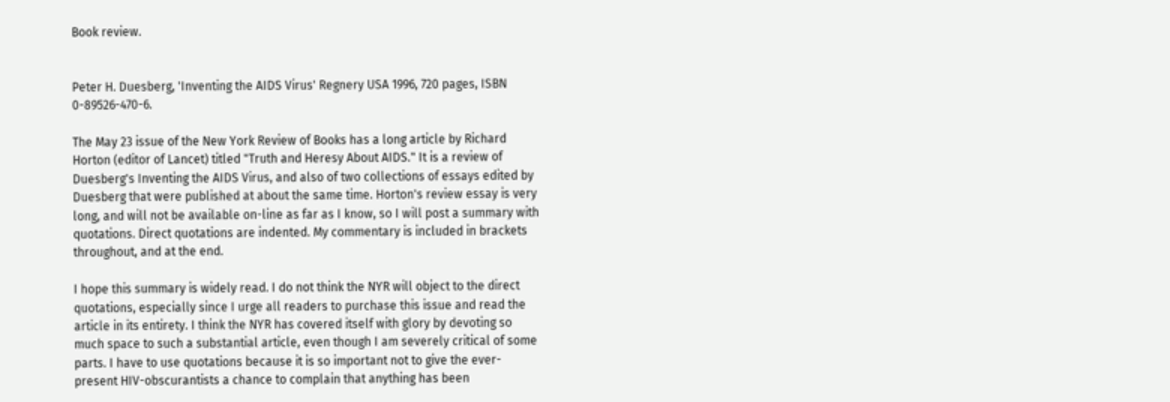Book review.


Peter H. Duesberg, 'Inventing the AIDS Virus' Regnery USA 1996, 720 pages, ISBN 0-89526-470-6.

The May 23 issue of the New York Review of Books has a long article by Richard Horton (editor of Lancet) titled "Truth and Heresy About AIDS." It is a review of Duesberg's Inventing the AIDS Virus, and also of two collections of essays edited by Duesberg that were published at about the same time. Horton's review essay is very long, and will not be available on-line as far as I know, so I will post a summary with quotations. Direct quotations are indented. My commentary is included in brackets throughout, and at the end.

I hope this summary is widely read. I do not think the NYR will object to the direct quotations, especially since I urge all readers to purchase this issue and read the article in its entirety. I think the NYR has covered itself with glory by devoting so much space to such a substantial article, even though I am severely critical of some parts. I have to use quotations because it is so important not to give the ever-present HIV-obscurantists a chance to complain that anything has been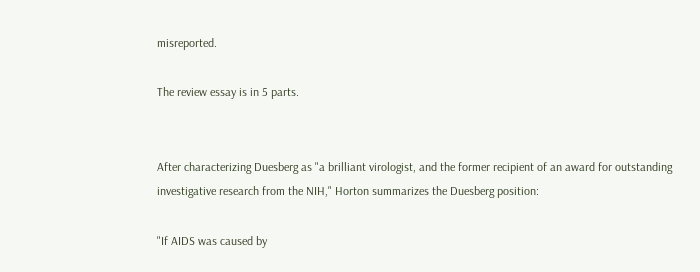misreported.

The review essay is in 5 parts.


After characterizing Duesberg as "a brilliant virologist, and the former recipient of an award for outstanding investigative research from the NIH," Horton summarizes the Duesberg position:

"If AIDS was caused by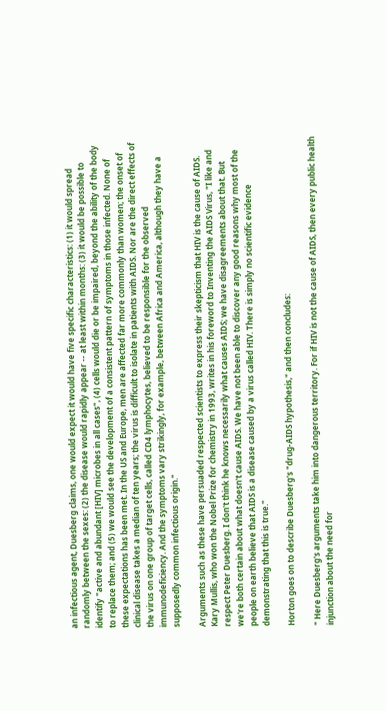an infectious agent, Duesberg claims, one would expect it would have five specific characteristics: (1) it would spread randomly between the sexes: (2) the disease would rapidly appear -- at least within months: (3) it would be possible to identify "active and abundant [HIV] microbes in all cases", (4) cells would die or be impaired, beyond the ability of the body to replace them; and (5) we would see the development of a consistent pattern of symptoms in those infected. None of these expectations has been met. In the US and Europe, men are affected far more commonly than women; the onset of clinical disease takes a median of ten years; the virus is difficult to isolate in patients with AIDS. Nor are the direct effects of the virus on one group of target cells, called CD4 lymphocytes, believed to be responsible for the observed immunodeficiency. And the symptoms vary strikingly, for example, between Africa and America, although they have a supposedly common infectious origin."

Arguments such as these have persuaded respected scientists to express their skepticism that HIV is the cause of AIDS. Kary Mullis, who won the Nobel Prize for chemistry in 1993, writes in his foreword to Inventing the AIDS Virus, "I like and respect Peter Duesberg. I don't think he knows necessarily what causes AIDS; we have disagreements about that. But we're both certain about what doesn't cause AIDS. We have not been able to discover any good reasons why most of the people on earth believe that AIDS is a disease caused by a virus called HIV. There is simply no scientific evidence demonstrating that this is true."

Horton goes on to describe Duesberg's "drug-AIDS hypothesis," and then concludes:

" Here Duesberg's arguments take him into dangerous territory. For if HIV is not the cause of AIDS, then every public health injunction about the need for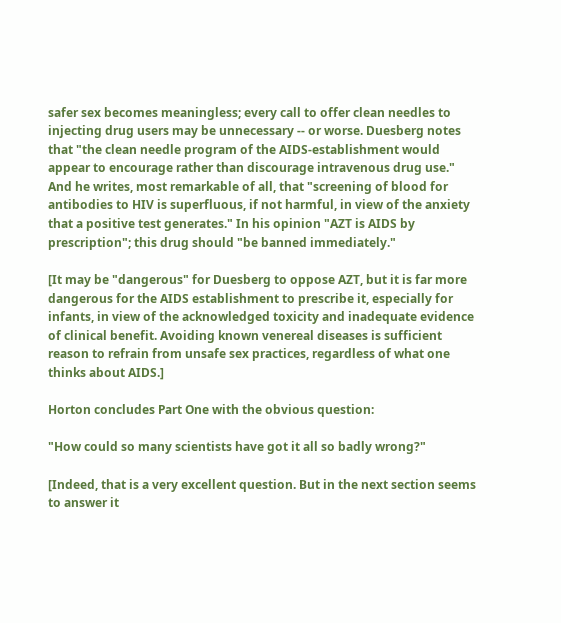safer sex becomes meaningless; every call to offer clean needles to injecting drug users may be unnecessary -- or worse. Duesberg notes that "the clean needle program of the AIDS-establishment would appear to encourage rather than discourage intravenous drug use." And he writes, most remarkable of all, that "screening of blood for antibodies to HIV is superfluous, if not harmful, in view of the anxiety that a positive test generates." In his opinion "AZT is AIDS by prescription"; this drug should "be banned immediately."

[It may be "dangerous" for Duesberg to oppose AZT, but it is far more dangerous for the AIDS establishment to prescribe it, especially for infants, in view of the acknowledged toxicity and inadequate evidence of clinical benefit. Avoiding known venereal diseases is sufficient reason to refrain from unsafe sex practices, regardless of what one thinks about AIDS.]

Horton concludes Part One with the obvious question:

"How could so many scientists have got it all so badly wrong?"

[Indeed, that is a very excellent question. But in the next section seems to answer it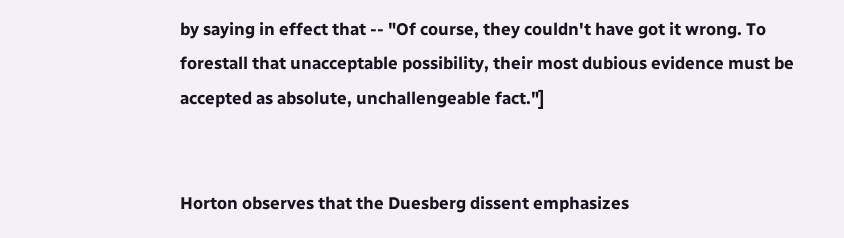by saying in effect that -- "Of course, they couldn't have got it wrong. To forestall that unacceptable possibility, their most dubious evidence must be accepted as absolute, unchallengeable fact."]


Horton observes that the Duesberg dissent emphasizes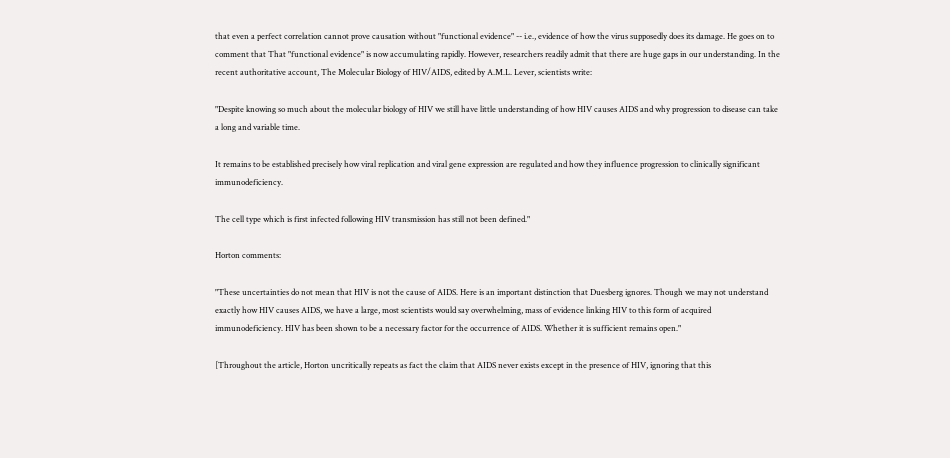that even a perfect correlation cannot prove causation without "functional evidence" -- i.e., evidence of how the virus supposedly does its damage. He goes on to comment that That "functional evidence" is now accumulating rapidly. However, researchers readily admit that there are huge gaps in our understanding. In the recent authoritative account, The Molecular Biology of HIV/AIDS, edited by A.M.L. Lever, scientists write:

"Despite knowing so much about the molecular biology of HIV we still have little understanding of how HIV causes AIDS and why progression to disease can take a long and variable time.

It remains to be established precisely how viral replication and viral gene expression are regulated and how they influence progression to clinically significant immunodeficiency.

The cell type which is first infected following HIV transmission has still not been defined."

Horton comments:

"These uncertainties do not mean that HIV is not the cause of AIDS. Here is an important distinction that Duesberg ignores. Though we may not understand exactly how HIV causes AIDS, we have a large, most scientists would say overwhelming, mass of evidence linking HIV to this form of acquired immunodeficiency. HIV has been shown to be a necessary factor for the occurrence of AIDS. Whether it is sufficient remains open."

[Throughout the article, Horton uncritically repeats as fact the claim that AIDS never exists except in the presence of HIV, ignoring that this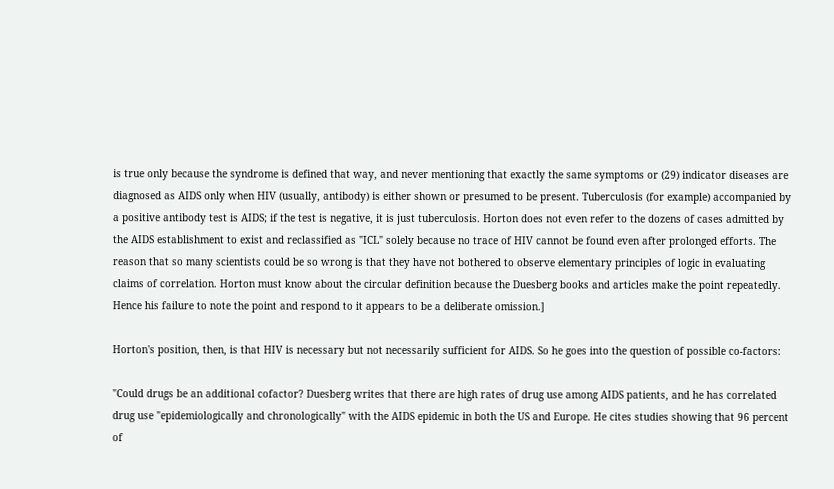is true only because the syndrome is defined that way, and never mentioning that exactly the same symptoms or (29) indicator diseases are diagnosed as AIDS only when HIV (usually, antibody) is either shown or presumed to be present. Tuberculosis (for example) accompanied by a positive antibody test is AIDS; if the test is negative, it is just tuberculosis. Horton does not even refer to the dozens of cases admitted by the AIDS establishment to exist and reclassified as "ICL" solely because no trace of HIV cannot be found even after prolonged efforts. The reason that so many scientists could be so wrong is that they have not bothered to observe elementary principles of logic in evaluating claims of correlation. Horton must know about the circular definition because the Duesberg books and articles make the point repeatedly. Hence his failure to note the point and respond to it appears to be a deliberate omission.]

Horton's position, then, is that HIV is necessary but not necessarily sufficient for AIDS. So he goes into the question of possible co-factors:

"Could drugs be an additional cofactor? Duesberg writes that there are high rates of drug use among AIDS patients, and he has correlated drug use "epidemiologically and chronologically" with the AIDS epidemic in both the US and Europe. He cites studies showing that 96 percent of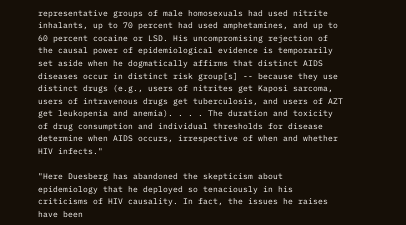representative groups of male homosexuals had used nitrite inhalants, up to 70 percent had used amphetamines, and up to 60 percent cocaine or LSD. His uncompromising rejection of the causal power of epidemiological evidence is temporarily set aside when he dogmatically affirms that distinct AIDS diseases occur in distinct risk group[s] -- because they use distinct drugs (e.g., users of nitrites get Kaposi sarcoma, users of intravenous drugs get tuberculosis, and users of AZT get leukopenia and anemia). . . . The duration and toxicity of drug consumption and individual thresholds for disease determine when AIDS occurs, irrespective of when and whether HIV infects."

"Here Duesberg has abandoned the skepticism about epidemiology that he deployed so tenaciously in his criticisms of HIV causality. In fact, the issues he raises have been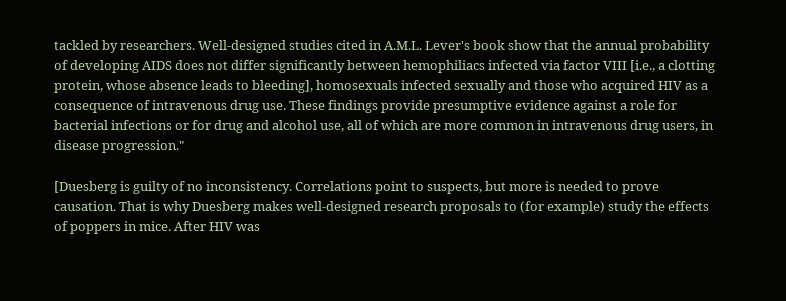tackled by researchers. Well-designed studies cited in A.M.L. Lever's book show that the annual probability of developing AIDS does not differ significantly between hemophiliacs infected via factor VIII [i.e., a clotting protein, whose absence leads to bleeding], homosexuals infected sexually and those who acquired HIV as a consequence of intravenous drug use. These findings provide presumptive evidence against a role for bacterial infections or for drug and alcohol use, all of which are more common in intravenous drug users, in disease progression."

[Duesberg is guilty of no inconsistency. Correlations point to suspects, but more is needed to prove causation. That is why Duesberg makes well-designed research proposals to (for example) study the effects of poppers in mice. After HIV was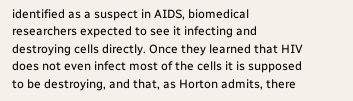identified as a suspect in AIDS, biomedical researchers expected to see it infecting and destroying cells directly. Once they learned that HIV does not even infect most of the cells it is supposed to be destroying, and that, as Horton admits, there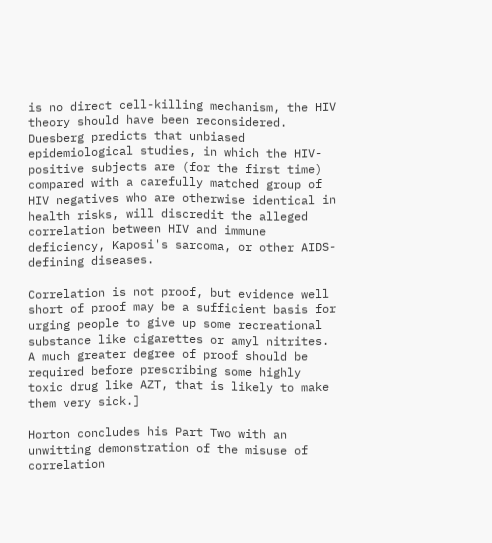is no direct cell-killing mechanism, the HIV theory should have been reconsidered. Duesberg predicts that unbiased epidemiological studies, in which the HIV-positive subjects are (for the first time) compared with a carefully matched group of HIV negatives who are otherwise identical in health risks, will discredit the alleged correlation between HIV and immune deficiency, Kaposi's sarcoma, or other AIDS-defining diseases.

Correlation is not proof, but evidence well short of proof may be a sufficient basis for urging people to give up some recreational substance like cigarettes or amyl nitrites. A much greater degree of proof should be required before prescribing some highly toxic drug like AZT, that is likely to make them very sick.]

Horton concludes his Part Two with an unwitting demonstration of the misuse of correlation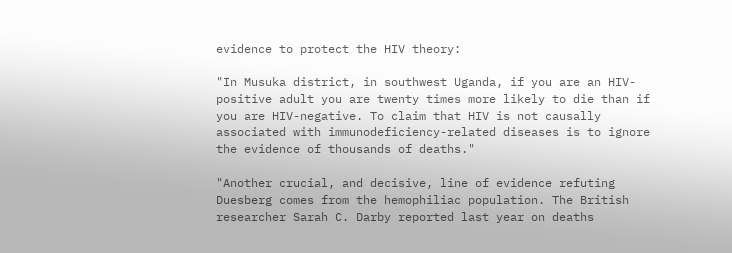evidence to protect the HIV theory:

"In Musuka district, in southwest Uganda, if you are an HIV-positive adult you are twenty times more likely to die than if you are HIV-negative. To claim that HIV is not causally associated with immunodeficiency-related diseases is to ignore the evidence of thousands of deaths."

"Another crucial, and decisive, line of evidence refuting Duesberg comes from the hemophiliac population. The British researcher Sarah C. Darby reported last year on deaths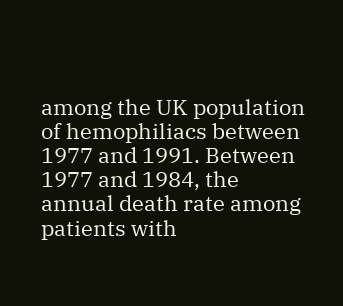among the UK population of hemophiliacs between 1977 and 1991. Between 1977 and 1984, the annual death rate among patients with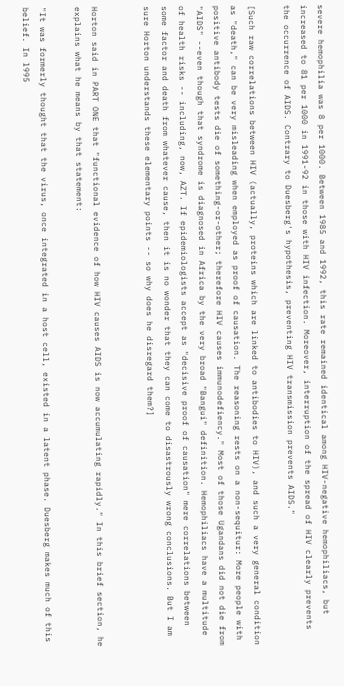severe hemophilia was 8 per 1000. Between 1985 and 1992, this rate remained identical among HIV-negative hemophiliacs, but increased to 81 per 1000 in 1991-92 in those with HIV infection. Moreover, interruption of the spread of HIV clearly prevents the occurrence of AIDS. Contrary to Duesberg's hypothesis, preventing HIV transmission prevents AIDS."

[Such raw correlations between HIV (actually, proteins which are linked to antibodies to HIV), and such a very general condition as "death," can be very misleading when employed as proof of causation. The reasoning rests on a non-sequitur: More people with positive antibody tests die of something-or-other; therefore HIV causes immunodefiency." Most of those Ugandans did not die from "AIDS" --even though that syndrome is diagnosed in Africa by the very broad "Bangui" definition. Hemophiliacs have a multitude of health risks -- including, now, AZT. If epidemiologists accept as "decisive proof of causation" mere correlations between some factor and death from whatever cause, then it is no wonder that they can come to disastrously wrong conclusions. But I am sure Horton understands these elementary points -- so why does he disregard them?]


Horton said in PART ONE that "functional evidence of how HIV causes AIDS is now accumulating rapidly." In this brief section, he explains what he means by that statement:

"It was formerly thought that the virus, once integrated in a host cell, existed in a latent phase. Duesberg makes much of this belief. In l995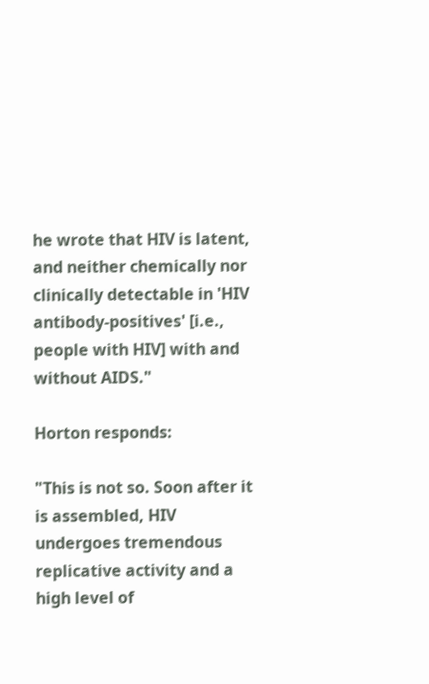he wrote that HIV is latent, and neither chemically nor clinically detectable in 'HIV antibody-positives' [i.e., people with HIV] with and without AIDS."

Horton responds:

"This is not so. Soon after it is assembled, HIV undergoes tremendous replicative activity and a high level of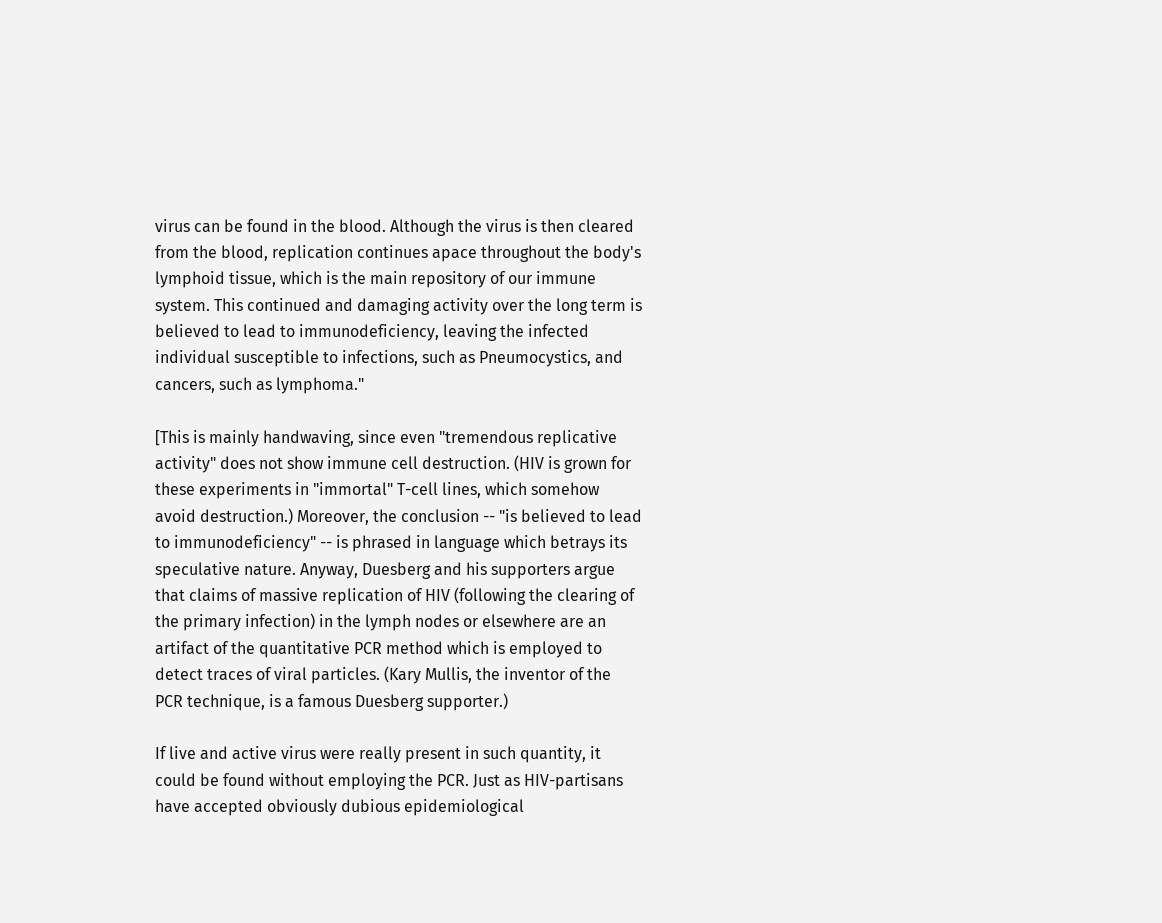virus can be found in the blood. Although the virus is then cleared from the blood, replication continues apace throughout the body's lymphoid tissue, which is the main repository of our immune system. This continued and damaging activity over the long term is believed to lead to immunodeficiency, leaving the infected individual susceptible to infections, such as Pneumocystics, and cancers, such as lymphoma."

[This is mainly handwaving, since even "tremendous replicative activity" does not show immune cell destruction. (HIV is grown for these experiments in "immortal" T-cell lines, which somehow avoid destruction.) Moreover, the conclusion -- "is believed to lead to immunodeficiency" -- is phrased in language which betrays its speculative nature. Anyway, Duesberg and his supporters argue that claims of massive replication of HIV (following the clearing of the primary infection) in the lymph nodes or elsewhere are an artifact of the quantitative PCR method which is employed to detect traces of viral particles. (Kary Mullis, the inventor of the PCR technique, is a famous Duesberg supporter.)

If live and active virus were really present in such quantity, it could be found without employing the PCR. Just as HIV-partisans have accepted obviously dubious epidemiological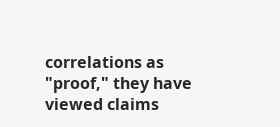correlations as "proof," they have viewed claims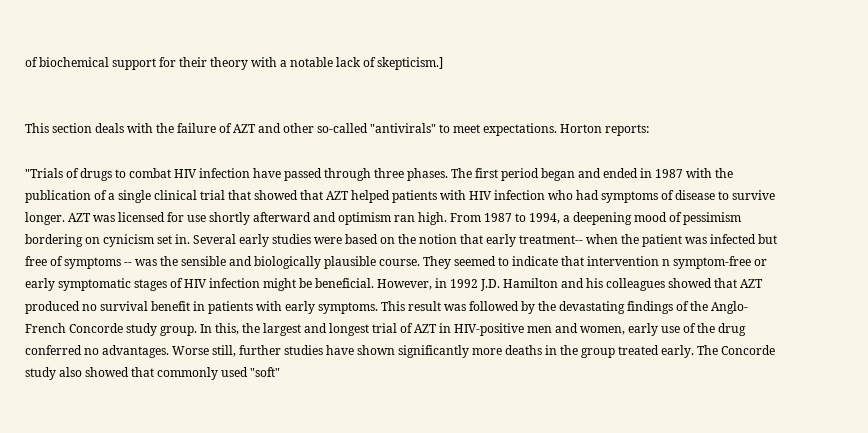of biochemical support for their theory with a notable lack of skepticism.]


This section deals with the failure of AZT and other so-called "antivirals" to meet expectations. Horton reports:

"Trials of drugs to combat HIV infection have passed through three phases. The first period began and ended in 1987 with the publication of a single clinical trial that showed that AZT helped patients with HIV infection who had symptoms of disease to survive longer. AZT was licensed for use shortly afterward and optimism ran high. From 1987 to 1994, a deepening mood of pessimism bordering on cynicism set in. Several early studies were based on the notion that early treatment-- when the patient was infected but free of symptoms -- was the sensible and biologically plausible course. They seemed to indicate that intervention n symptom-free or early symptomatic stages of HIV infection might be beneficial. However, in 1992 J.D. Hamilton and his colleagues showed that AZT produced no survival benefit in patients with early symptoms. This result was followed by the devastating findings of the Anglo-French Concorde study group. In this, the largest and longest trial of AZT in HIV-positive men and women, early use of the drug conferred no advantages. Worse still, further studies have shown significantly more deaths in the group treated early. The Concorde study also showed that commonly used "soft"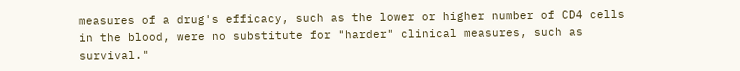measures of a drug's efficacy, such as the lower or higher number of CD4 cells in the blood, were no substitute for "harder" clinical measures, such as survival."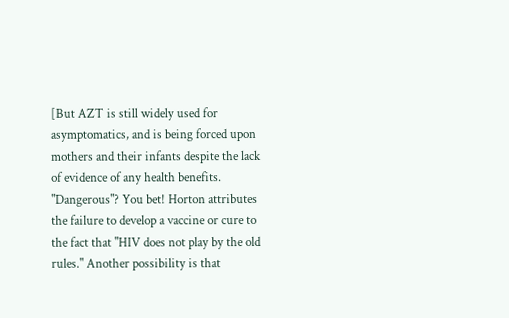[But AZT is still widely used for asymptomatics, and is being forced upon mothers and their infants despite the lack of evidence of any health benefits. "Dangerous"? You bet! Horton attributes the failure to develop a vaccine or cure to the fact that "HIV does not play by the old rules." Another possibility is that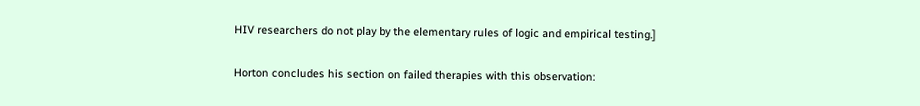HIV researchers do not play by the elementary rules of logic and empirical testing.]

Horton concludes his section on failed therapies with this observation: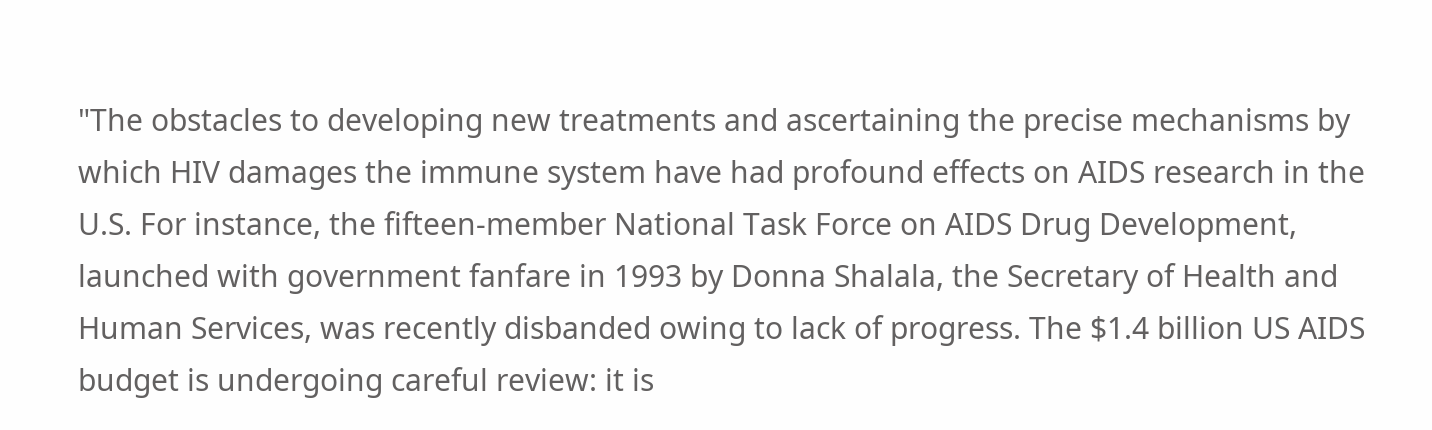"The obstacles to developing new treatments and ascertaining the precise mechanisms by which HIV damages the immune system have had profound effects on AIDS research in the U.S. For instance, the fifteen-member National Task Force on AIDS Drug Development, launched with government fanfare in 1993 by Donna Shalala, the Secretary of Health and Human Services, was recently disbanded owing to lack of progress. The $1.4 billion US AIDS budget is undergoing careful review: it is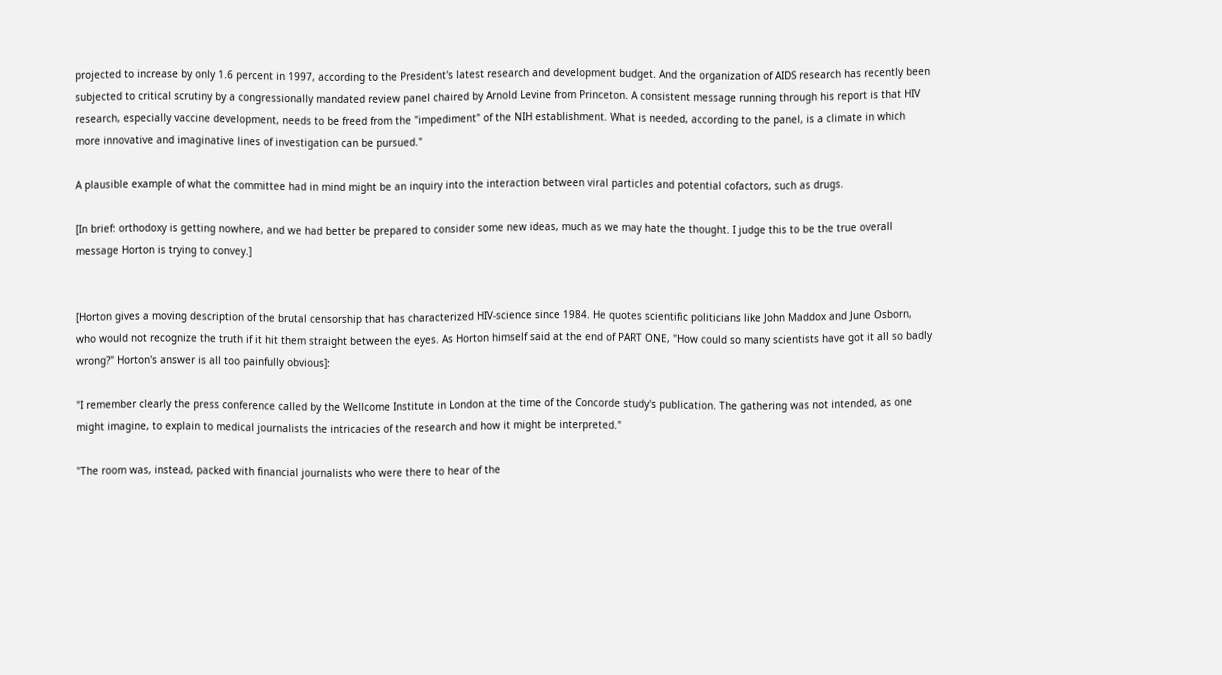projected to increase by only 1.6 percent in 1997, according to the President's latest research and development budget. And the organization of AIDS research has recently been subjected to critical scrutiny by a congressionally mandated review panel chaired by Arnold Levine from Princeton. A consistent message running through his report is that HIV research, especially vaccine development, needs to be freed from the "impediment" of the NIH establishment. What is needed, according to the panel, is a climate in which more innovative and imaginative lines of investigation can be pursued."

A plausible example of what the committee had in mind might be an inquiry into the interaction between viral particles and potential cofactors, such as drugs.

[In brief: orthodoxy is getting nowhere, and we had better be prepared to consider some new ideas, much as we may hate the thought. I judge this to be the true overall message Horton is trying to convey.]


[Horton gives a moving description of the brutal censorship that has characterized HIV-science since 1984. He quotes scientific politicians like John Maddox and June Osborn, who would not recognize the truth if it hit them straight between the eyes. As Horton himself said at the end of PART ONE, "How could so many scientists have got it all so badly wrong?" Horton's answer is all too painfully obvious]:

"I remember clearly the press conference called by the Wellcome Institute in London at the time of the Concorde study's publication. The gathering was not intended, as one might imagine, to explain to medical journalists the intricacies of the research and how it might be interpreted."

"The room was, instead, packed with financial journalists who were there to hear of the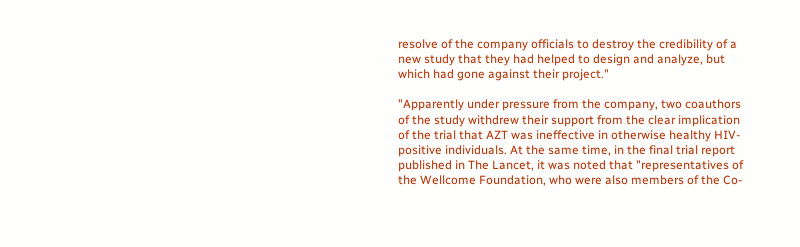resolve of the company officials to destroy the credibility of a new study that they had helped to design and analyze, but which had gone against their project."

"Apparently under pressure from the company, two coauthors of the study withdrew their support from the clear implication of the trial that AZT was ineffective in otherwise healthy HIV-positive individuals. At the same time, in the final trial report published in The Lancet, it was noted that "representatives of the Wellcome Foundation, who were also members of the Co-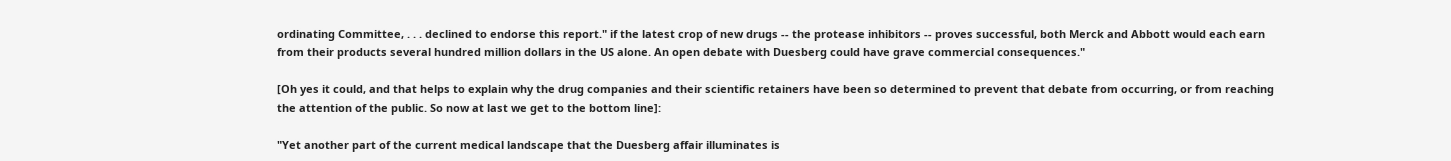ordinating Committee, . . . declined to endorse this report." if the latest crop of new drugs -- the protease inhibitors -- proves successful, both Merck and Abbott would each earn from their products several hundred million dollars in the US alone. An open debate with Duesberg could have grave commercial consequences."

[Oh yes it could, and that helps to explain why the drug companies and their scientific retainers have been so determined to prevent that debate from occurring, or from reaching the attention of the public. So now at last we get to the bottom line]:

"Yet another part of the current medical landscape that the Duesberg affair illuminates is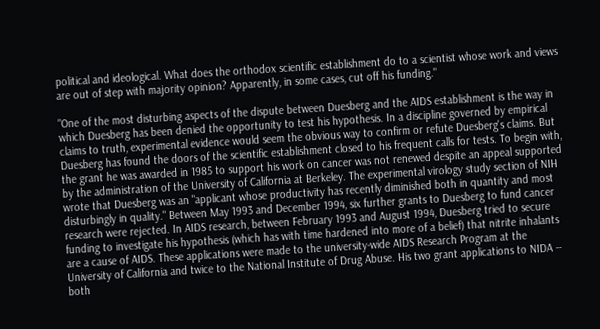political and ideological. What does the orthodox scientific establishment do to a scientist whose work and views are out of step with majority opinion? Apparently, in some cases, cut off his funding."

"One of the most disturbing aspects of the dispute between Duesberg and the AIDS establishment is the way in which Duesberg has been denied the opportunity to test his hypothesis. In a discipline governed by empirical claims to truth, experimental evidence would seem the obvious way to confirm or refute Duesberg's claims. But Duesberg has found the doors of the scientific establishment closed to his frequent calls for tests. To begin with, the grant he was awarded in 1985 to support his work on cancer was not renewed despite an appeal supported by the administration of the University of California at Berkeley. The experimental virology study section of NIH wrote that Duesberg was an "applicant whose productivity has recently diminished both in quantity and most disturbingly in quality." Between May 1993 and December 1994, six further grants to Duesberg to fund cancer research were rejected. In AIDS research, between February 1993 and August 1994, Duesberg tried to secure funding to investigate his hypothesis (which has with time hardened into more of a belief) that nitrite inhalants are a cause of AIDS. These applications were made to the university-wide AIDS Research Program at the University of California and twice to the National Institute of Drug Abuse. His two grant applications to NIDA -- both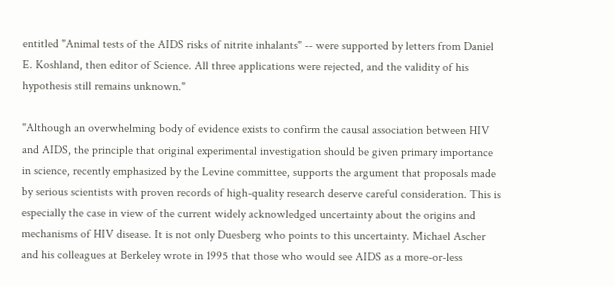entitled "Animal tests of the AIDS risks of nitrite inhalants" -- were supported by letters from Daniel E. Koshland, then editor of Science. All three applications were rejected, and the validity of his hypothesis still remains unknown."

"Although an overwhelming body of evidence exists to confirm the causal association between HIV and AIDS, the principle that original experimental investigation should be given primary importance in science, recently emphasized by the Levine committee, supports the argument that proposals made by serious scientists with proven records of high-quality research deserve careful consideration. This is especially the case in view of the current widely acknowledged uncertainty about the origins and mechanisms of HIV disease. It is not only Duesberg who points to this uncertainty. Michael Ascher and his colleagues at Berkeley wrote in 1995 that those who would see AIDS as a more-or-less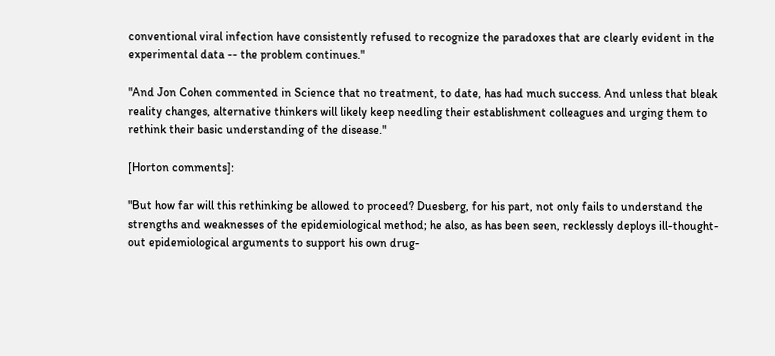conventional viral infection have consistently refused to recognize the paradoxes that are clearly evident in the experimental data -- the problem continues."

"And Jon Cohen commented in Science that no treatment, to date, has had much success. And unless that bleak reality changes, alternative thinkers will likely keep needling their establishment colleagues and urging them to rethink their basic understanding of the disease."

[Horton comments]:

"But how far will this rethinking be allowed to proceed? Duesberg, for his part, not only fails to understand the strengths and weaknesses of the epidemiological method; he also, as has been seen, recklessly deploys ill-thought-out epidemiological arguments to support his own drug-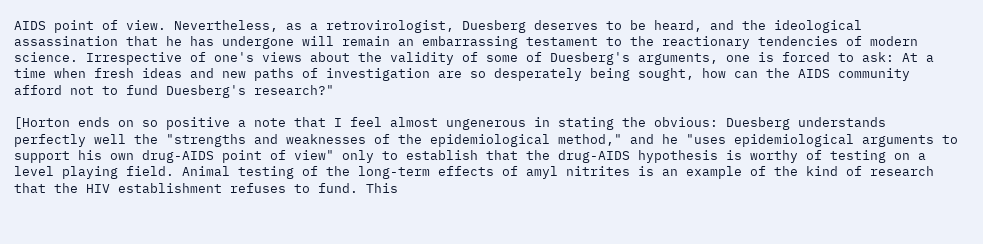AIDS point of view. Nevertheless, as a retrovirologist, Duesberg deserves to be heard, and the ideological assassination that he has undergone will remain an embarrassing testament to the reactionary tendencies of modern science. Irrespective of one's views about the validity of some of Duesberg's arguments, one is forced to ask: At a time when fresh ideas and new paths of investigation are so desperately being sought, how can the AIDS community afford not to fund Duesberg's research?"

[Horton ends on so positive a note that I feel almost ungenerous in stating the obvious: Duesberg understands perfectly well the "strengths and weaknesses of the epidemiological method," and he "uses epidemiological arguments to support his own drug-AIDS point of view" only to establish that the drug-AIDS hypothesis is worthy of testing on a level playing field. Animal testing of the long-term effects of amyl nitrites is an example of the kind of research that the HIV establishment refuses to fund. This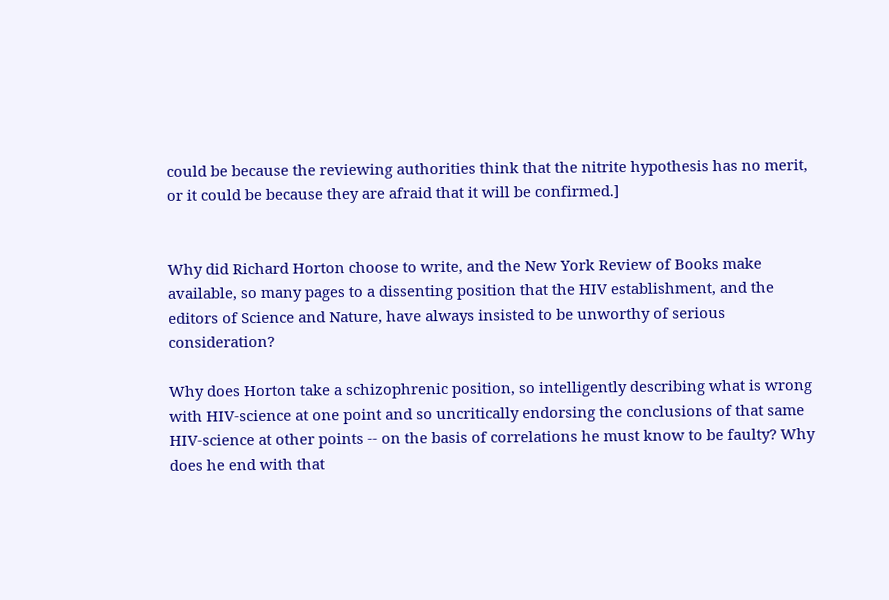could be because the reviewing authorities think that the nitrite hypothesis has no merit, or it could be because they are afraid that it will be confirmed.]


Why did Richard Horton choose to write, and the New York Review of Books make available, so many pages to a dissenting position that the HIV establishment, and the editors of Science and Nature, have always insisted to be unworthy of serious consideration?

Why does Horton take a schizophrenic position, so intelligently describing what is wrong with HIV-science at one point and so uncritically endorsing the conclusions of that same HIV-science at other points -- on the basis of correlations he must know to be faulty? Why does he end with that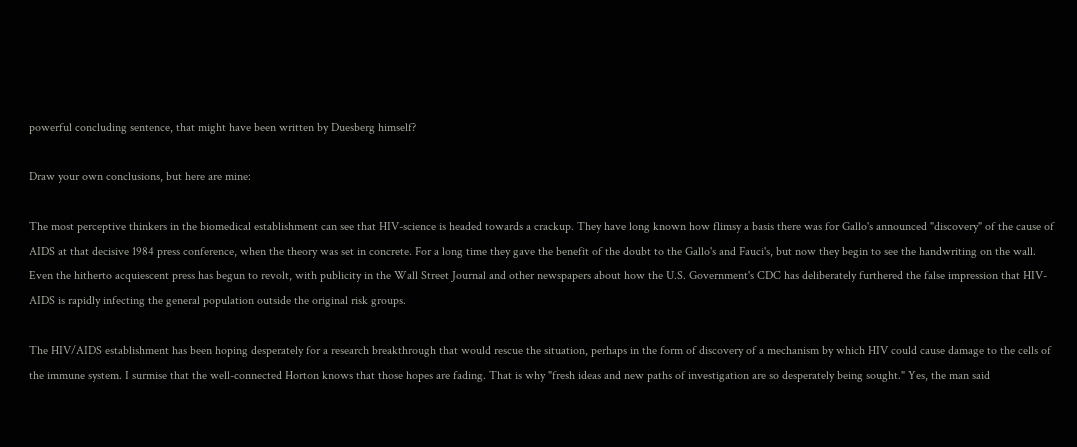powerful concluding sentence, that might have been written by Duesberg himself?

Draw your own conclusions, but here are mine:

The most perceptive thinkers in the biomedical establishment can see that HIV-science is headed towards a crackup. They have long known how flimsy a basis there was for Gallo's announced "discovery" of the cause of AIDS at that decisive 1984 press conference, when the theory was set in concrete. For a long time they gave the benefit of the doubt to the Gallo's and Fauci's, but now they begin to see the handwriting on the wall. Even the hitherto acquiescent press has begun to revolt, with publicity in the Wall Street Journal and other newspapers about how the U.S. Government's CDC has deliberately furthered the false impression that HIV-AIDS is rapidly infecting the general population outside the original risk groups.

The HIV/AIDS establishment has been hoping desperately for a research breakthrough that would rescue the situation, perhaps in the form of discovery of a mechanism by which HIV could cause damage to the cells of the immune system. I surmise that the well-connected Horton knows that those hopes are fading. That is why "fresh ideas and new paths of investigation are so desperately being sought." Yes, the man said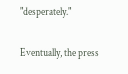"desperately."

Eventually, the press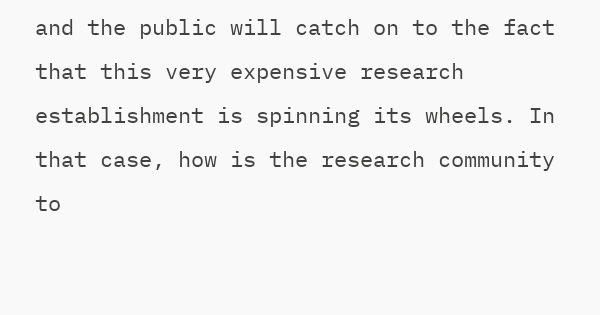and the public will catch on to the fact that this very expensive research establishment is spinning its wheels. In that case, how is the research community to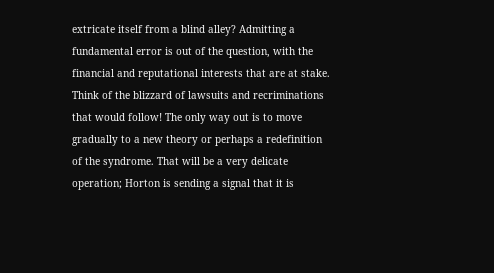extricate itself from a blind alley? Admitting a fundamental error is out of the question, with the financial and reputational interests that are at stake. Think of the blizzard of lawsuits and recriminations that would follow! The only way out is to move gradually to a new theory or perhaps a redefinition of the syndrome. That will be a very delicate operation; Horton is sending a signal that it is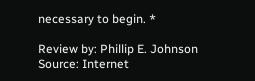necessary to begin. *

Review by: Phillip E. Johnson
Source: Internet